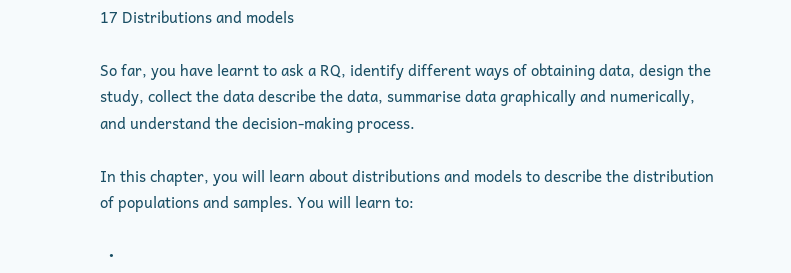17 Distributions and models

So far, you have learnt to ask a RQ, identify different ways of obtaining data, design the study, collect the data describe the data, summarise data graphically and numerically, and understand the decision-making process.

In this chapter, you will learn about distributions and models to describe the distribution of populations and samples. You will learn to:

  •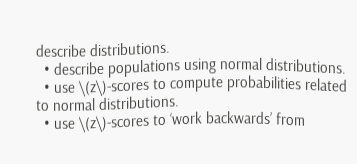describe distributions.
  • describe populations using normal distributions.
  • use \(z\)-scores to compute probabilities related to normal distributions.
  • use \(z\)-scores to ‘work backwards’ from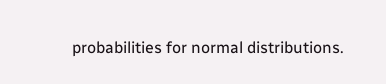probabilities for normal distributions.